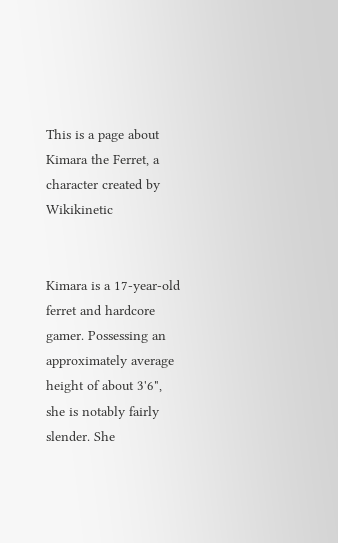This is a page about Kimara the Ferret, a character created by Wikikinetic


Kimara is a 17-year-old ferret and hardcore gamer. Possessing an approximately average height of about 3'6", she is notably fairly slender. She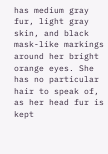has medium gray fur, light gray skin, and black mask-like markings around her bright orange eyes. She has no particular hair to speak of, as her head fur is kept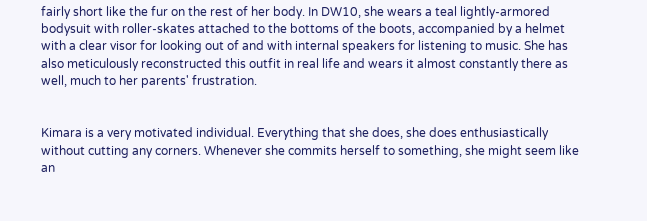fairly short like the fur on the rest of her body. In DW10, she wears a teal lightly-armored bodysuit with roller-skates attached to the bottoms of the boots, accompanied by a helmet with a clear visor for looking out of and with internal speakers for listening to music. She has also meticulously reconstructed this outfit in real life and wears it almost constantly there as well, much to her parents' frustration.


Kimara is a very motivated individual. Everything that she does, she does enthusiastically without cutting any corners. Whenever she commits herself to something, she might seem like an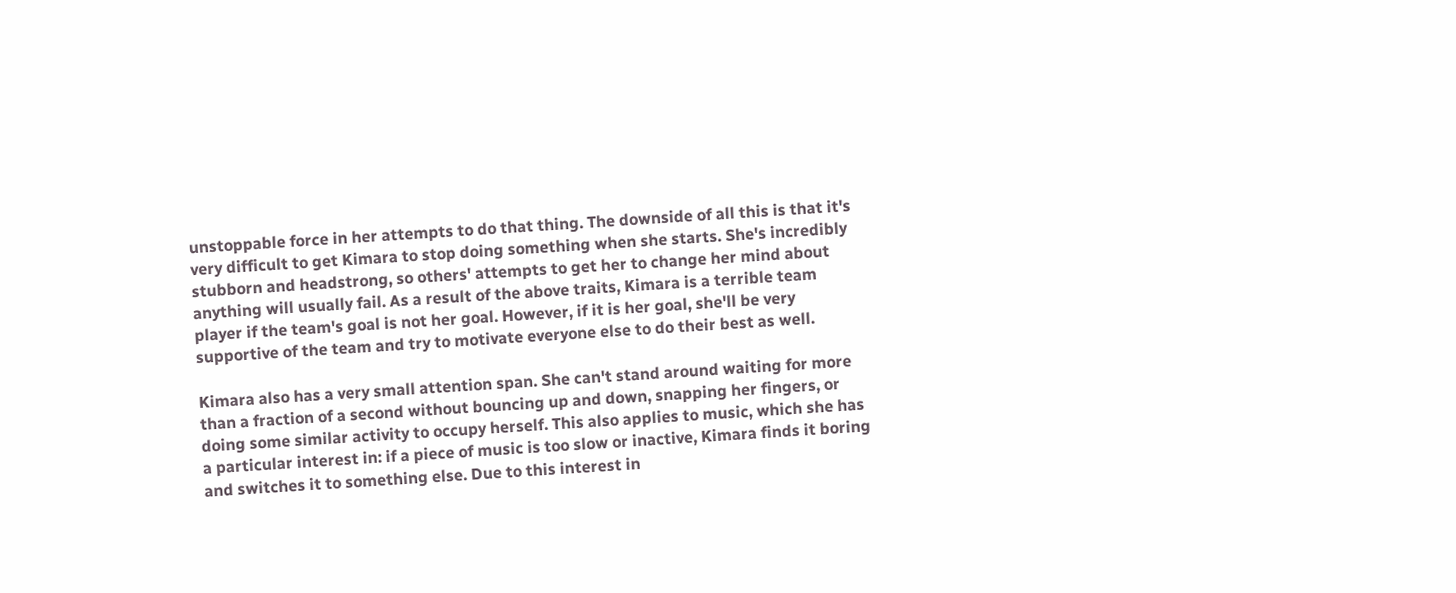unstoppable force in her attempts to do that thing. The downside of all this is that it's very difficult to get Kimara to stop doing something when she starts. She's incredibly stubborn and headstrong, so others' attempts to get her to change her mind about anything will usually fail. As a result of the above traits, Kimara is a terrible team player if the team's goal is not her goal. However, if it is her goal, she'll be very supportive of the team and try to motivate everyone else to do their best as well.

Kimara also has a very small attention span. She can't stand around waiting for more than a fraction of a second without bouncing up and down, snapping her fingers, or doing some similar activity to occupy herself. This also applies to music, which she has a particular interest in: if a piece of music is too slow or inactive, Kimara finds it boring and switches it to something else. Due to this interest in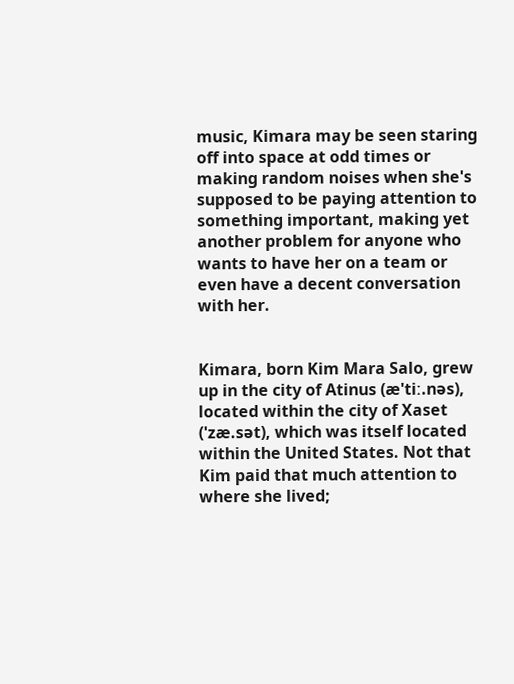music, Kimara may be seen staring off into space at odd times or making random noises when she's supposed to be paying attention to something important, making yet another problem for anyone who wants to have her on a team or even have a decent conversation with her.


Kimara, born Kim Mara Salo, grew up in the city of Atinus (æ'tiː.nəs), located within the city of Xaset ('zæ.sət), which was itself located within the United States. Not that Kim paid that much attention to where she lived;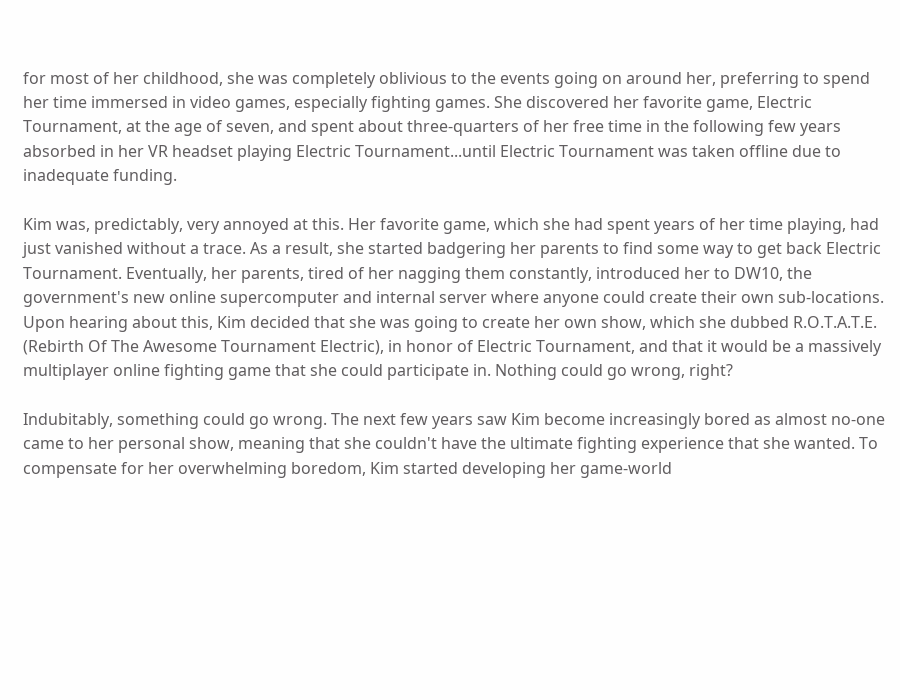for most of her childhood, she was completely oblivious to the events going on around her, preferring to spend her time immersed in video games, especially fighting games. She discovered her favorite game, Electric Tournament, at the age of seven, and spent about three-quarters of her free time in the following few years absorbed in her VR headset playing Electric Tournament...until Electric Tournament was taken offline due to inadequate funding.

Kim was, predictably, very annoyed at this. Her favorite game, which she had spent years of her time playing, had just vanished without a trace. As a result, she started badgering her parents to find some way to get back Electric Tournament. Eventually, her parents, tired of her nagging them constantly, introduced her to DW10, the government's new online supercomputer and internal server where anyone could create their own sub-locations. Upon hearing about this, Kim decided that she was going to create her own show, which she dubbed R.O.T.A.T.E. (Rebirth Of The Awesome Tournament Electric), in honor of Electric Tournament, and that it would be a massively multiplayer online fighting game that she could participate in. Nothing could go wrong, right?

Indubitably, something could go wrong. The next few years saw Kim become increasingly bored as almost no-one came to her personal show, meaning that she couldn't have the ultimate fighting experience that she wanted. To compensate for her overwhelming boredom, Kim started developing her game-world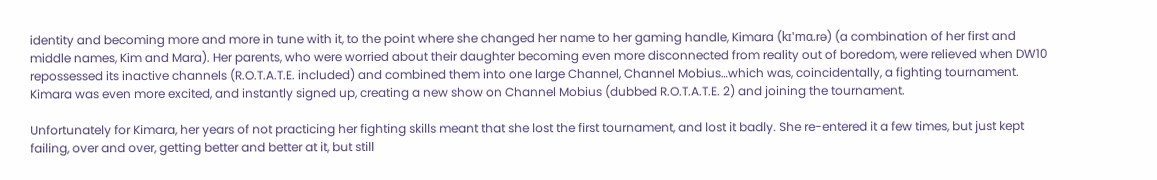identity and becoming more and more in tune with it, to the point where she changed her name to her gaming handle, Kimara (kɪ'mɑ.rə) (a combination of her first and middle names, Kim and Mara). Her parents, who were worried about their daughter becoming even more disconnected from reality out of boredom, were relieved when DW10 repossessed its inactive channels (R.O.T.A.T.E. included) and combined them into one large Channel, Channel Mobius…which was, coincidentally, a fighting tournament. Kimara was even more excited, and instantly signed up, creating a new show on Channel Mobius (dubbed R.O.T.A.T.E. 2) and joining the tournament.

Unfortunately for Kimara, her years of not practicing her fighting skills meant that she lost the first tournament, and lost it badly. She re-entered it a few times, but just kept failing, over and over, getting better and better at it, but still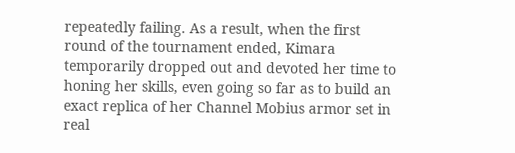repeatedly failing. As a result, when the first round of the tournament ended, Kimara temporarily dropped out and devoted her time to honing her skills, even going so far as to build an exact replica of her Channel Mobius armor set in real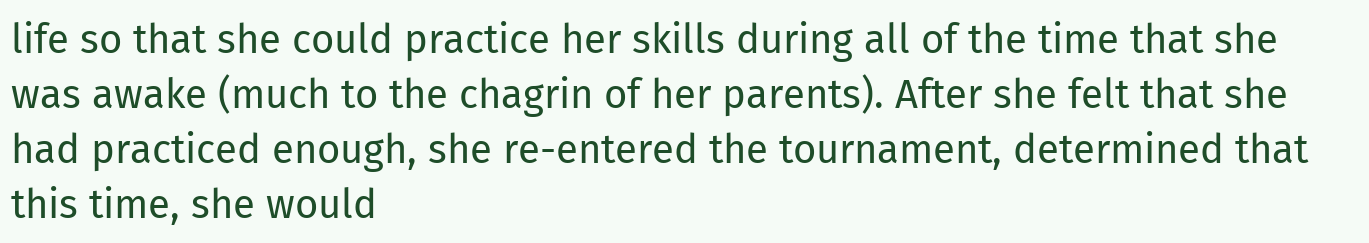life so that she could practice her skills during all of the time that she was awake (much to the chagrin of her parents). After she felt that she had practiced enough, she re-entered the tournament, determined that this time, she would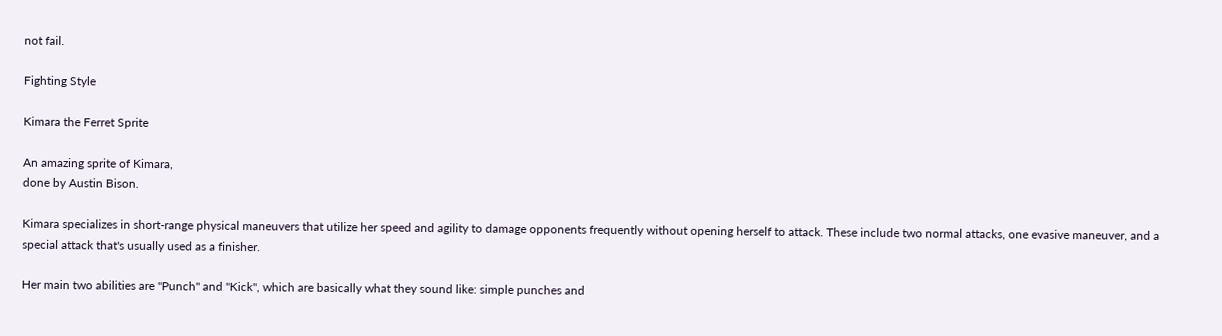not fail.

Fighting Style

Kimara the Ferret Sprite

An amazing sprite of Kimara,
done by Austin Bison.

Kimara specializes in short-range physical maneuvers that utilize her speed and agility to damage opponents frequently without opening herself to attack. These include two normal attacks, one evasive maneuver, and a special attack that's usually used as a finisher.

Her main two abilities are "Punch" and "Kick", which are basically what they sound like: simple punches and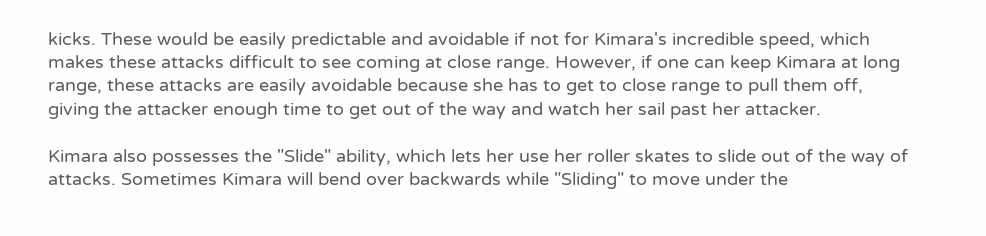kicks. These would be easily predictable and avoidable if not for Kimara's incredible speed, which makes these attacks difficult to see coming at close range. However, if one can keep Kimara at long range, these attacks are easily avoidable because she has to get to close range to pull them off, giving the attacker enough time to get out of the way and watch her sail past her attacker.

Kimara also possesses the "Slide" ability, which lets her use her roller skates to slide out of the way of attacks. Sometimes Kimara will bend over backwards while "Sliding" to move under the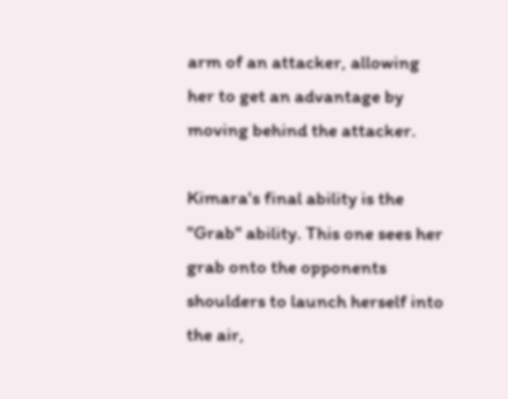arm of an attacker, allowing her to get an advantage by moving behind the attacker.

Kimara's final ability is the "Grab" ability. This one sees her grab onto the opponents shoulders to launch herself into the air,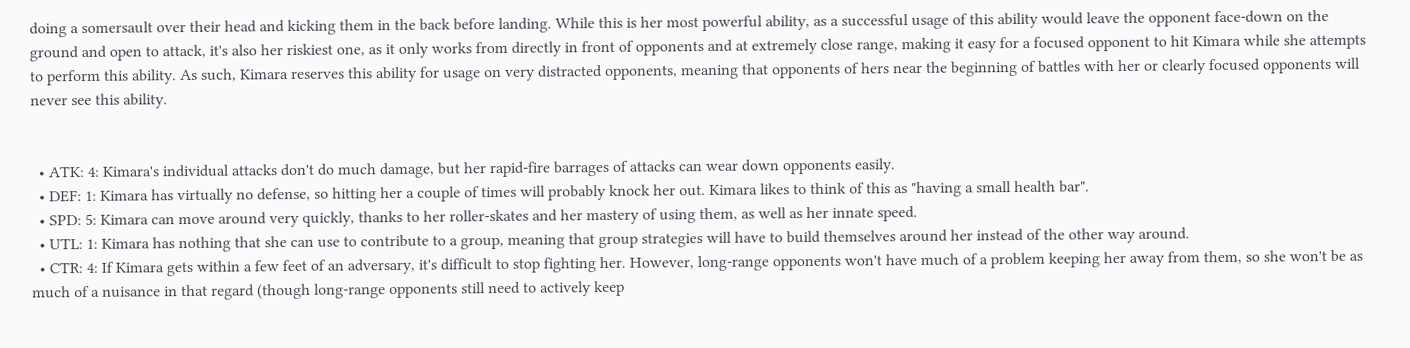doing a somersault over their head and kicking them in the back before landing. While this is her most powerful ability, as a successful usage of this ability would leave the opponent face-down on the ground and open to attack, it's also her riskiest one, as it only works from directly in front of opponents and at extremely close range, making it easy for a focused opponent to hit Kimara while she attempts to perform this ability. As such, Kimara reserves this ability for usage on very distracted opponents, meaning that opponents of hers near the beginning of battles with her or clearly focused opponents will never see this ability.


  • ATK: 4: Kimara's individual attacks don't do much damage, but her rapid-fire barrages of attacks can wear down opponents easily.
  • DEF: 1: Kimara has virtually no defense, so hitting her a couple of times will probably knock her out. Kimara likes to think of this as "having a small health bar".
  • SPD: 5: Kimara can move around very quickly, thanks to her roller-skates and her mastery of using them, as well as her innate speed.
  • UTL: 1: Kimara has nothing that she can use to contribute to a group, meaning that group strategies will have to build themselves around her instead of the other way around.
  • CTR: 4: If Kimara gets within a few feet of an adversary, it's difficult to stop fighting her. However, long-range opponents won't have much of a problem keeping her away from them, so she won't be as much of a nuisance in that regard (though long-range opponents still need to actively keep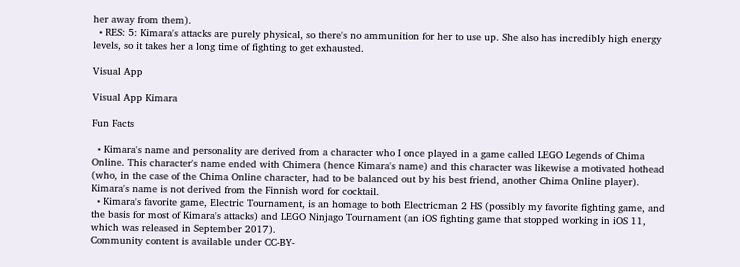her away from them).
  • RES: 5: Kimara's attacks are purely physical, so there's no ammunition for her to use up. She also has incredibly high energy levels, so it takes her a long time of fighting to get exhausted.

Visual App

Visual App Kimara

Fun Facts

  • Kimara's name and personality are derived from a character who I once played in a game called LEGO Legends of Chima Online. This character's name ended with Chimera (hence Kimara's name) and this character was likewise a motivated hothead (who, in the case of the Chima Online character, had to be balanced out by his best friend, another Chima Online player). Kimara's name is not derived from the Finnish word for cocktail.
  • Kimara's favorite game, Electric Tournament, is an homage to both Electricman 2 HS (possibly my favorite fighting game, and the basis for most of Kimara's attacks) and LEGO Ninjago Tournament (an iOS fighting game that stopped working in iOS 11, which was released in September 2017).
Community content is available under CC-BY-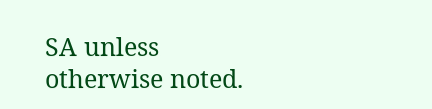SA unless otherwise noted.